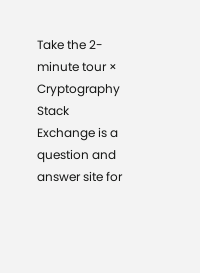Take the 2-minute tour ×
Cryptography Stack Exchange is a question and answer site for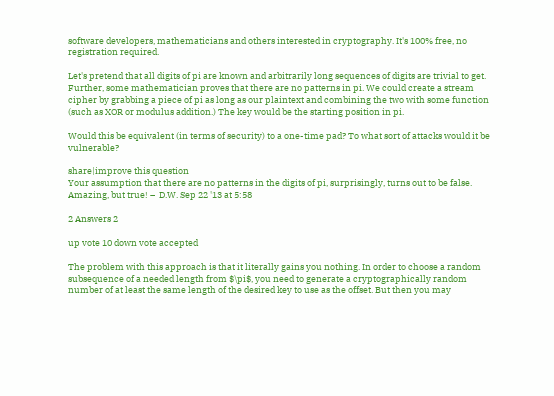software developers, mathematicians and others interested in cryptography. It's 100% free, no registration required.

Let's pretend that all digits of pi are known and arbitrarily long sequences of digits are trivial to get. Further, some mathematician proves that there are no patterns in pi. We could create a stream cipher by grabbing a piece of pi as long as our plaintext and combining the two with some function (such as XOR or modulus addition.) The key would be the starting position in pi.

Would this be equivalent (in terms of security) to a one-time pad? To what sort of attacks would it be vulnerable?

share|improve this question
Your assumption that there are no patterns in the digits of pi, surprisingly, turns out to be false. Amazing, but true! –  D.W. Sep 22 '13 at 5:58

2 Answers 2

up vote 10 down vote accepted

The problem with this approach is that it literally gains you nothing. In order to choose a random subsequence of a needed length from $\pi$, you need to generate a cryptographically random number of at least the same length of the desired key to use as the offset. But then you may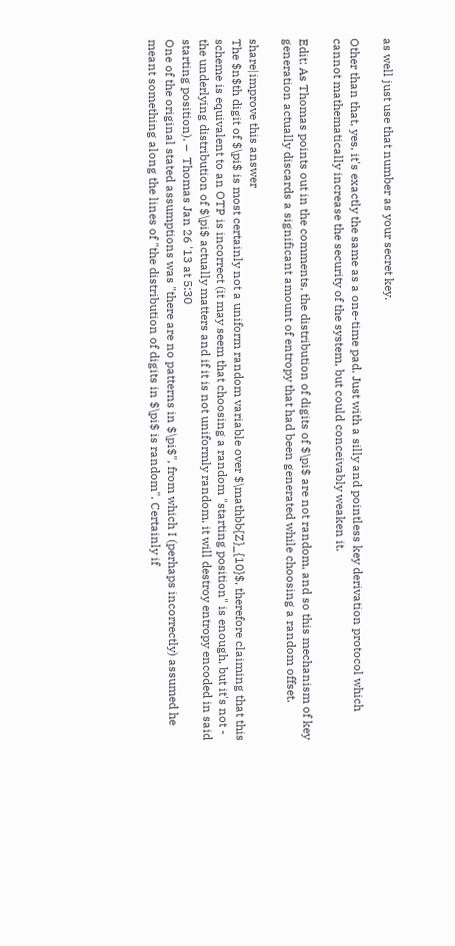as well just use that number as your secret key.

Other than that, yes, it's exactly the same as a one-time pad. Just with a silly and pointless key derivation protocol which cannot mathematically increase the security of the system, but could conceivably weaken it.

Edit: As Thomas points out in the comments, the distribution of digits of $\pi$ are not random, and so this mechanism of key generation actually discards a significant amount of entropy that had been generated while choosing a random offset.

share|improve this answer
The $n$th digit of $\pi$ is most certainly not a uniform random variable over $\mathbb{Z}_{10}$, therefore claiming that this scheme is equivalent to an OTP is incorrect (it may seem that choosing a random "starting position" is enough, but it's not - the underlying distribution of $\pi$ actually matters and if it is not uniformly random, it will destroy entropy encoded in said starting position). –  Thomas Jan 26 '13 at 5:30
One of the original stated assumptions was "there are no patterns in $\pi$", from which I (perhaps incorrectly) assumed he meant something along the lines of "the distribution of digits in $\pi$ is random". Certainly if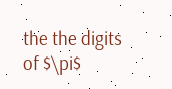the the digits of $\pi$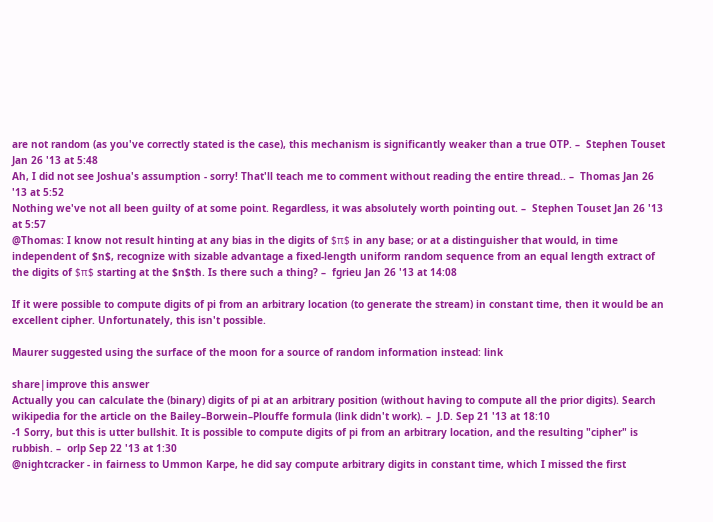are not random (as you've correctly stated is the case), this mechanism is significantly weaker than a true OTP. –  Stephen Touset Jan 26 '13 at 5:48
Ah, I did not see Joshua's assumption - sorry! That'll teach me to comment without reading the entire thread.. –  Thomas Jan 26 '13 at 5:52
Nothing we've not all been guilty of at some point. Regardless, it was absolutely worth pointing out. –  Stephen Touset Jan 26 '13 at 5:57
@Thomas: I know not result hinting at any bias in the digits of $π$ in any base; or at a distinguisher that would, in time independent of $n$, recognize with sizable advantage a fixed-length uniform random sequence from an equal length extract of the digits of $π$ starting at the $n$th. Is there such a thing? –  fgrieu Jan 26 '13 at 14:08

If it were possible to compute digits of pi from an arbitrary location (to generate the stream) in constant time, then it would be an excellent cipher. Unfortunately, this isn't possible.

Maurer suggested using the surface of the moon for a source of random information instead: link

share|improve this answer
Actually you can calculate the (binary) digits of pi at an arbitrary position (without having to compute all the prior digits). Search wikipedia for the article on the Bailey–Borwein–Plouffe formula (link didn't work). –  J.D. Sep 21 '13 at 18:10
-1 Sorry, but this is utter bullshit. It is possible to compute digits of pi from an arbitrary location, and the resulting "cipher" is rubbish. –  orlp Sep 22 '13 at 1:30
@nightcracker - in fairness to Ummon Karpe, he did say compute arbitrary digits in constant time, which I missed the first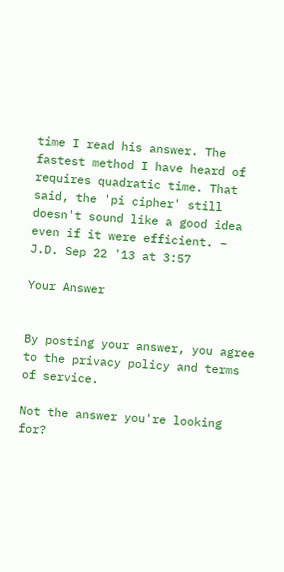time I read his answer. The fastest method I have heard of requires quadratic time. That said, the 'pi cipher' still doesn't sound like a good idea even if it were efficient. –  J.D. Sep 22 '13 at 3:57

Your Answer


By posting your answer, you agree to the privacy policy and terms of service.

Not the answer you're looking for?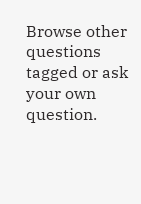Browse other questions tagged or ask your own question.